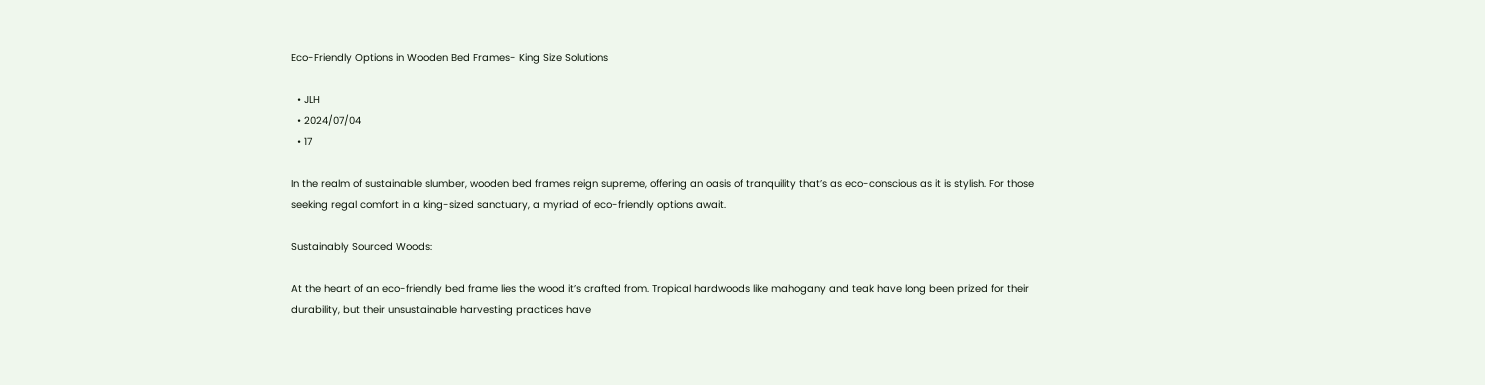Eco-Friendly Options in Wooden Bed Frames- King Size Solutions

  • JLH
  • 2024/07/04
  • 17

In the realm of sustainable slumber, wooden bed frames reign supreme, offering an oasis of tranquility that’s as eco-conscious as it is stylish. For those seeking regal comfort in a king-sized sanctuary, a myriad of eco-friendly options await.

Sustainably Sourced Woods:

At the heart of an eco-friendly bed frame lies the wood it’s crafted from. Tropical hardwoods like mahogany and teak have long been prized for their durability, but their unsustainable harvesting practices have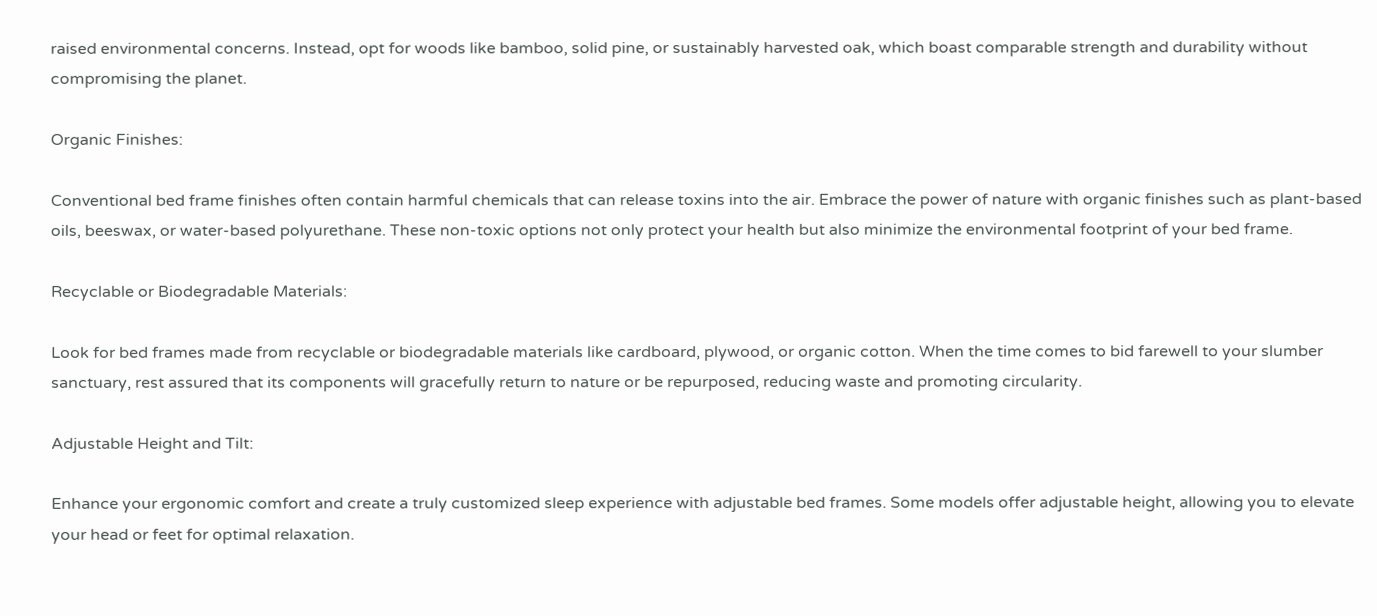raised environmental concerns. Instead, opt for woods like bamboo, solid pine, or sustainably harvested oak, which boast comparable strength and durability without compromising the planet.

Organic Finishes:

Conventional bed frame finishes often contain harmful chemicals that can release toxins into the air. Embrace the power of nature with organic finishes such as plant-based oils, beeswax, or water-based polyurethane. These non-toxic options not only protect your health but also minimize the environmental footprint of your bed frame.

Recyclable or Biodegradable Materials:

Look for bed frames made from recyclable or biodegradable materials like cardboard, plywood, or organic cotton. When the time comes to bid farewell to your slumber sanctuary, rest assured that its components will gracefully return to nature or be repurposed, reducing waste and promoting circularity.

Adjustable Height and Tilt:

Enhance your ergonomic comfort and create a truly customized sleep experience with adjustable bed frames. Some models offer adjustable height, allowing you to elevate your head or feet for optimal relaxation.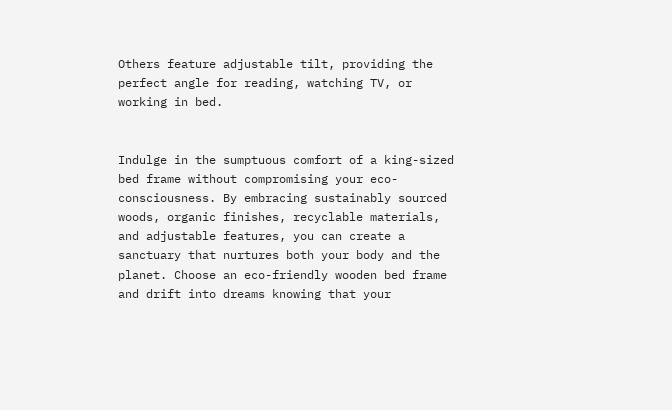Others feature adjustable tilt, providing the perfect angle for reading, watching TV, or working in bed.


Indulge in the sumptuous comfort of a king-sized bed frame without compromising your eco-consciousness. By embracing sustainably sourced woods, organic finishes, recyclable materials, and adjustable features, you can create a sanctuary that nurtures both your body and the planet. Choose an eco-friendly wooden bed frame and drift into dreams knowing that your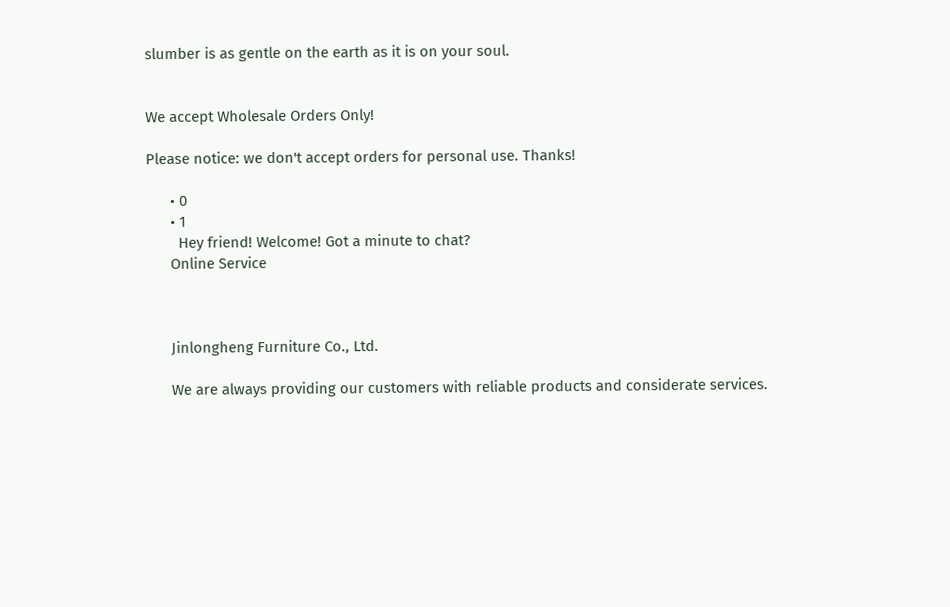slumber is as gentle on the earth as it is on your soul.


We accept Wholesale Orders Only!

Please notice: we don't accept orders for personal use. Thanks!

      • 0
      • 1
        Hey friend! Welcome! Got a minute to chat?
      Online Service



      Jinlongheng Furniture Co., Ltd.

      We are always providing our customers with reliable products and considerate services.